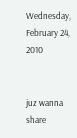Wednesday, February 24, 2010


juz wanna share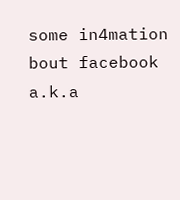some in4mation bout facebook a.k.a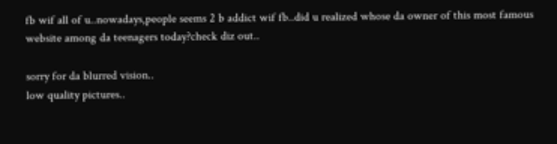fb wif all of u..nowadays,people seems 2 b addict wif fb..did u realized whose da owner of this most famous website among da teenagers today?check diz out..

sorry for da blurred vision..
low quality pictures..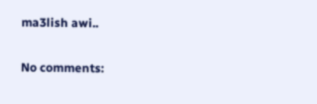ma3lish awi..

No comments: